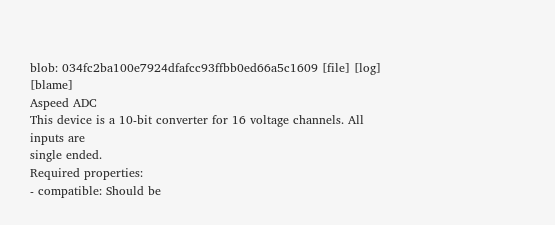blob: 034fc2ba100e7924dfafcc93ffbb0ed66a5c1609 [file] [log] [blame]
Aspeed ADC
This device is a 10-bit converter for 16 voltage channels. All inputs are
single ended.
Required properties:
- compatible: Should be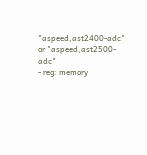"aspeed,ast2400-adc" or "aspeed,ast2500-adc"
- reg: memory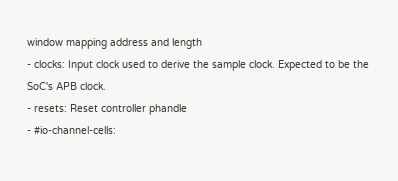window mapping address and length
- clocks: Input clock used to derive the sample clock. Expected to be the
SoC's APB clock.
- resets: Reset controller phandle
- #io-channel-cells: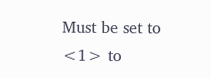Must be set to <1> to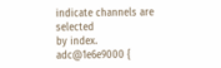indicate channels are selected
by index.
adc@1e6e9000 {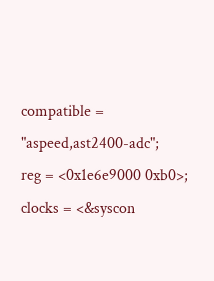compatible = "aspeed,ast2400-adc";
reg = <0x1e6e9000 0xb0>;
clocks = <&syscon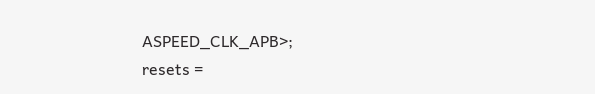ASPEED_CLK_APB>;
resets =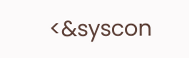<&syscon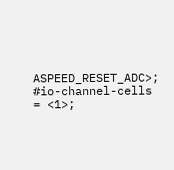ASPEED_RESET_ADC>;
#io-channel-cells = <1>;